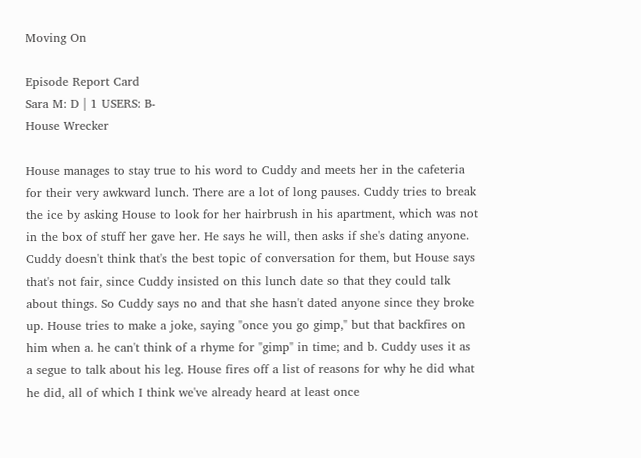Moving On

Episode Report Card
Sara M: D | 1 USERS: B-
House Wrecker

House manages to stay true to his word to Cuddy and meets her in the cafeteria for their very awkward lunch. There are a lot of long pauses. Cuddy tries to break the ice by asking House to look for her hairbrush in his apartment, which was not in the box of stuff her gave her. He says he will, then asks if she's dating anyone. Cuddy doesn't think that's the best topic of conversation for them, but House says that's not fair, since Cuddy insisted on this lunch date so that they could talk about things. So Cuddy says no and that she hasn't dated anyone since they broke up. House tries to make a joke, saying "once you go gimp," but that backfires on him when a. he can't think of a rhyme for "gimp" in time; and b. Cuddy uses it as a segue to talk about his leg. House fires off a list of reasons for why he did what he did, all of which I think we've already heard at least once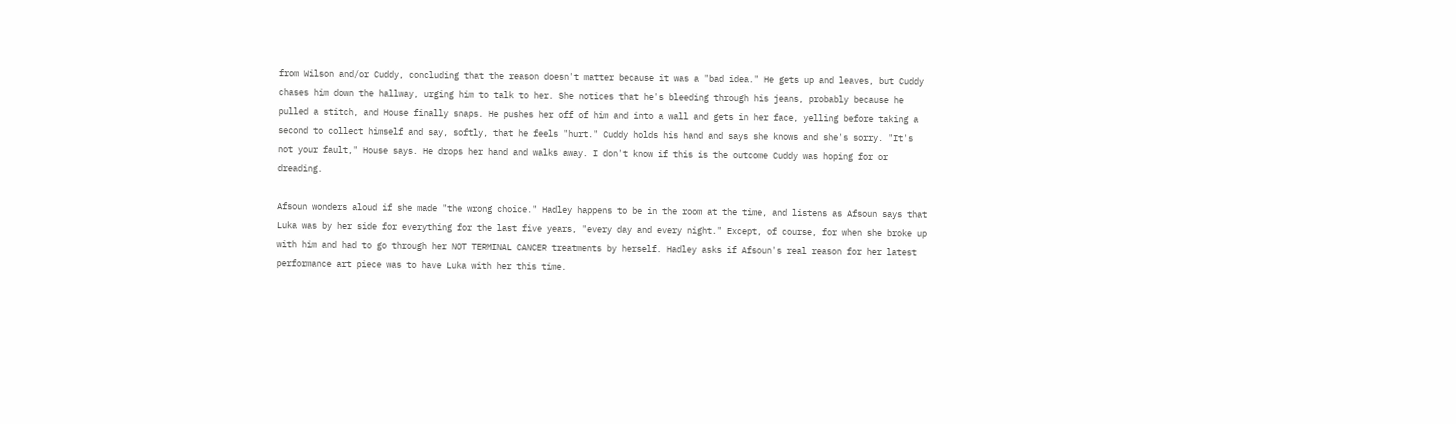from Wilson and/or Cuddy, concluding that the reason doesn't matter because it was a "bad idea." He gets up and leaves, but Cuddy chases him down the hallway, urging him to talk to her. She notices that he's bleeding through his jeans, probably because he pulled a stitch, and House finally snaps. He pushes her off of him and into a wall and gets in her face, yelling before taking a second to collect himself and say, softly, that he feels "hurt." Cuddy holds his hand and says she knows and she's sorry. "It's not your fault," House says. He drops her hand and walks away. I don't know if this is the outcome Cuddy was hoping for or dreading.

Afsoun wonders aloud if she made "the wrong choice." Hadley happens to be in the room at the time, and listens as Afsoun says that Luka was by her side for everything for the last five years, "every day and every night." Except, of course, for when she broke up with him and had to go through her NOT TERMINAL CANCER treatments by herself. Hadley asks if Afsoun's real reason for her latest performance art piece was to have Luka with her this time.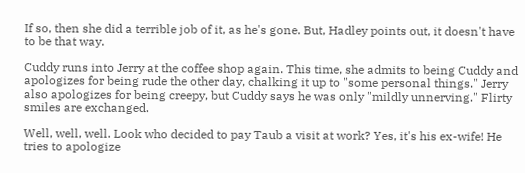If so, then she did a terrible job of it, as he's gone. But, Hadley points out, it doesn't have to be that way.

Cuddy runs into Jerry at the coffee shop again. This time, she admits to being Cuddy and apologizes for being rude the other day, chalking it up to "some personal things." Jerry also apologizes for being creepy, but Cuddy says he was only "mildly unnerving." Flirty smiles are exchanged.

Well, well, well. Look who decided to pay Taub a visit at work? Yes, it's his ex-wife! He tries to apologize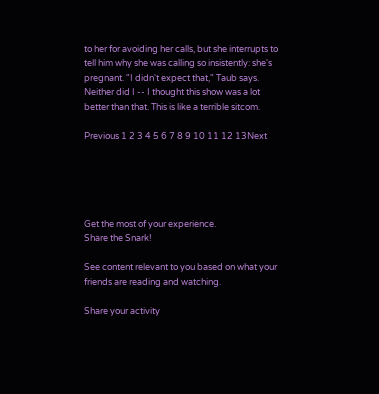to her for avoiding her calls, but she interrupts to tell him why she was calling so insistently: she's pregnant. "I didn't expect that," Taub says. Neither did I -- I thought this show was a lot better than that. This is like a terrible sitcom.

Previous 1 2 3 4 5 6 7 8 9 10 11 12 13Next





Get the most of your experience.
Share the Snark!

See content relevant to you based on what your friends are reading and watching.

Share your activity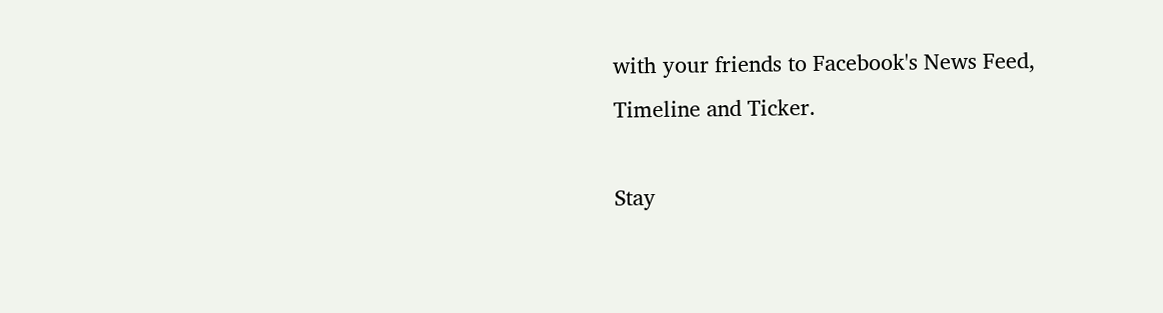with your friends to Facebook's News Feed, Timeline and Ticker.

Stay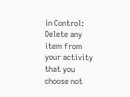in Control: Delete any item from your activity that you choose not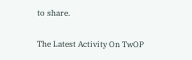to share.

The Latest Activity On TwOP